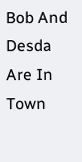Bob And Desda Are In Town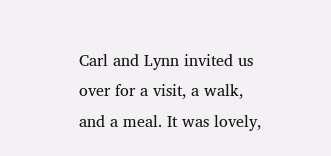Carl and Lynn invited us over for a visit, a walk, and a meal. It was lovely,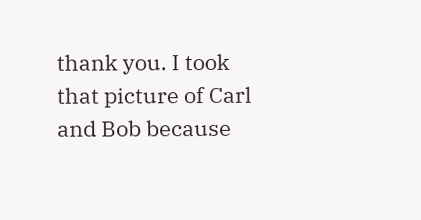thank you. I took that picture of Carl and Bob because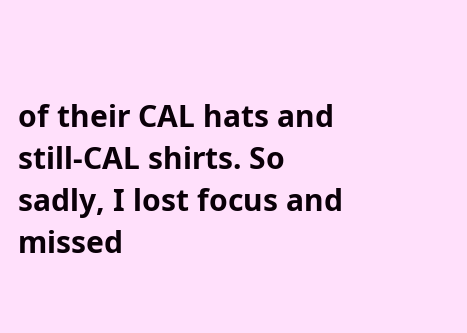of their CAL hats and still-CAL shirts. So sadly, I lost focus and missed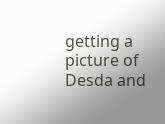getting a picture of Desda and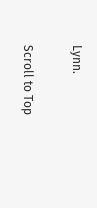Lynn.

Scroll to Top